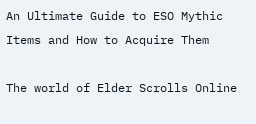An Ultimate Guide to ESO Mythic Items and How to Acquire Them

The world of Elder Scrolls Online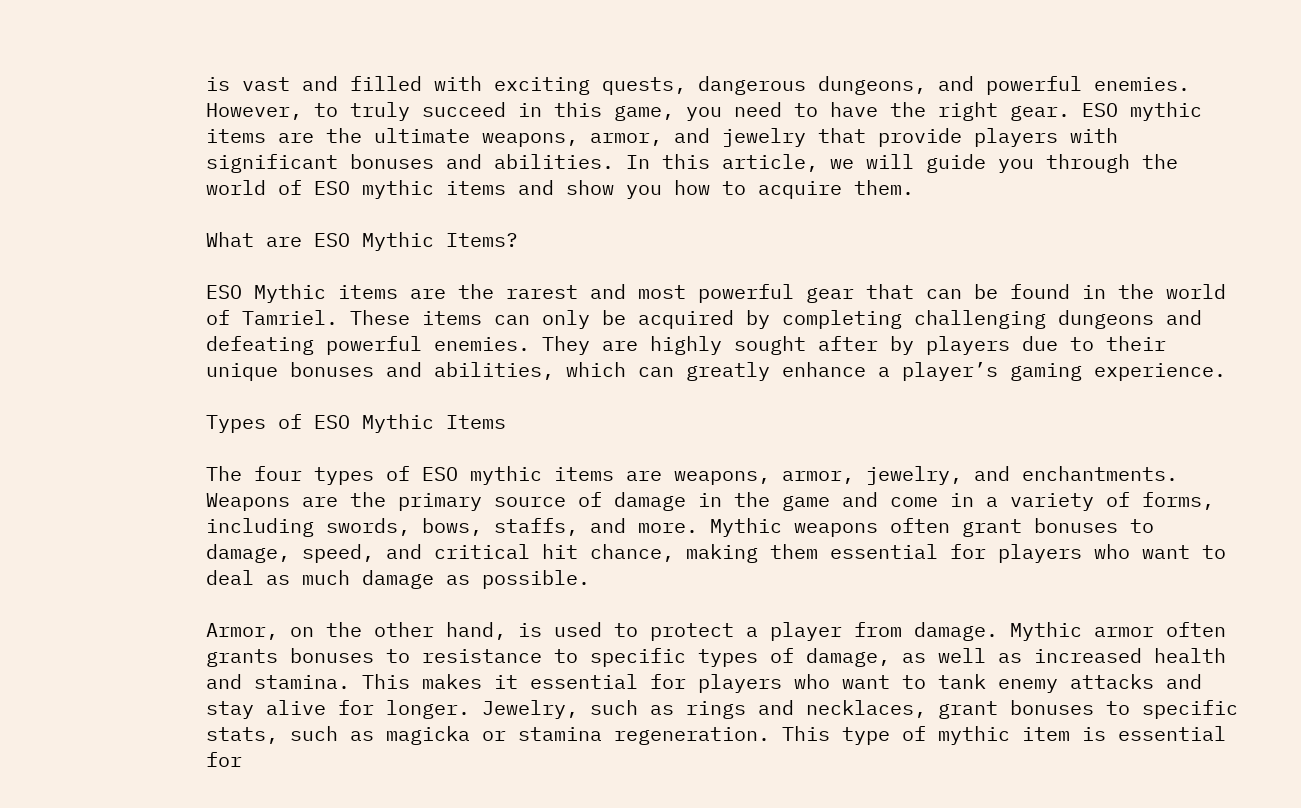is vast and filled with exciting quests, dangerous dungeons, and powerful enemies. However, to truly succeed in this game, you need to have the right gear. ESO mythic items are the ultimate weapons, armor, and jewelry that provide players with significant bonuses and abilities. In this article, we will guide you through the world of ESO mythic items and show you how to acquire them.

What are ESO Mythic Items?

ESO Mythic items are the rarest and most powerful gear that can be found in the world of Tamriel. These items can only be acquired by completing challenging dungeons and defeating powerful enemies. They are highly sought after by players due to their unique bonuses and abilities, which can greatly enhance a player’s gaming experience.

Types of ESO Mythic Items

The four types of ESO mythic items are weapons, armor, jewelry, and enchantments. Weapons are the primary source of damage in the game and come in a variety of forms, including swords, bows, staffs, and more. Mythic weapons often grant bonuses to damage, speed, and critical hit chance, making them essential for players who want to deal as much damage as possible.

Armor, on the other hand, is used to protect a player from damage. Mythic armor often grants bonuses to resistance to specific types of damage, as well as increased health and stamina. This makes it essential for players who want to tank enemy attacks and stay alive for longer. Jewelry, such as rings and necklaces, grant bonuses to specific stats, such as magicka or stamina regeneration. This type of mythic item is essential for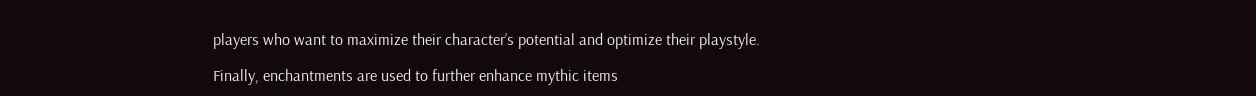players who want to maximize their character’s potential and optimize their playstyle.

Finally, enchantments are used to further enhance mythic items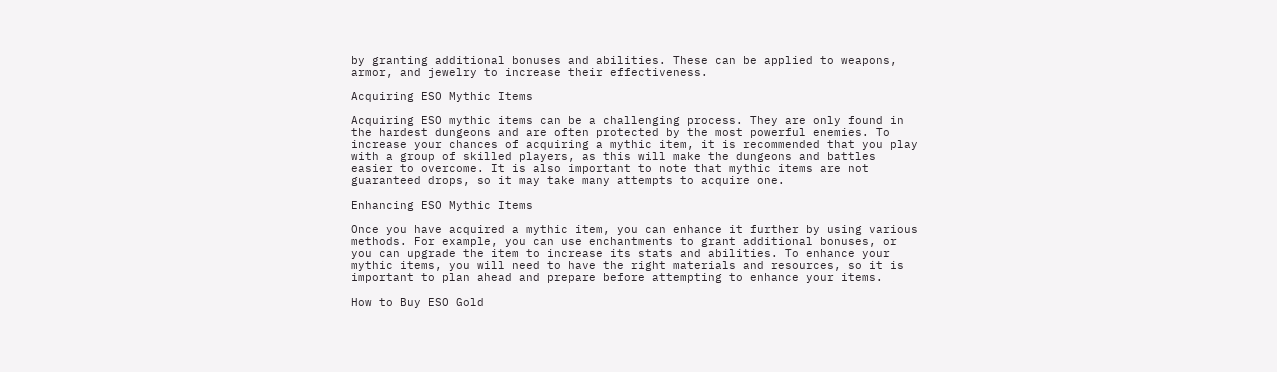by granting additional bonuses and abilities. These can be applied to weapons, armor, and jewelry to increase their effectiveness.

Acquiring ESO Mythic Items

Acquiring ESO mythic items can be a challenging process. They are only found in the hardest dungeons and are often protected by the most powerful enemies. To increase your chances of acquiring a mythic item, it is recommended that you play with a group of skilled players, as this will make the dungeons and battles easier to overcome. It is also important to note that mythic items are not guaranteed drops, so it may take many attempts to acquire one.

Enhancing ESO Mythic Items

Once you have acquired a mythic item, you can enhance it further by using various methods. For example, you can use enchantments to grant additional bonuses, or you can upgrade the item to increase its stats and abilities. To enhance your mythic items, you will need to have the right materials and resources, so it is important to plan ahead and prepare before attempting to enhance your items.

How to Buy ESO Gold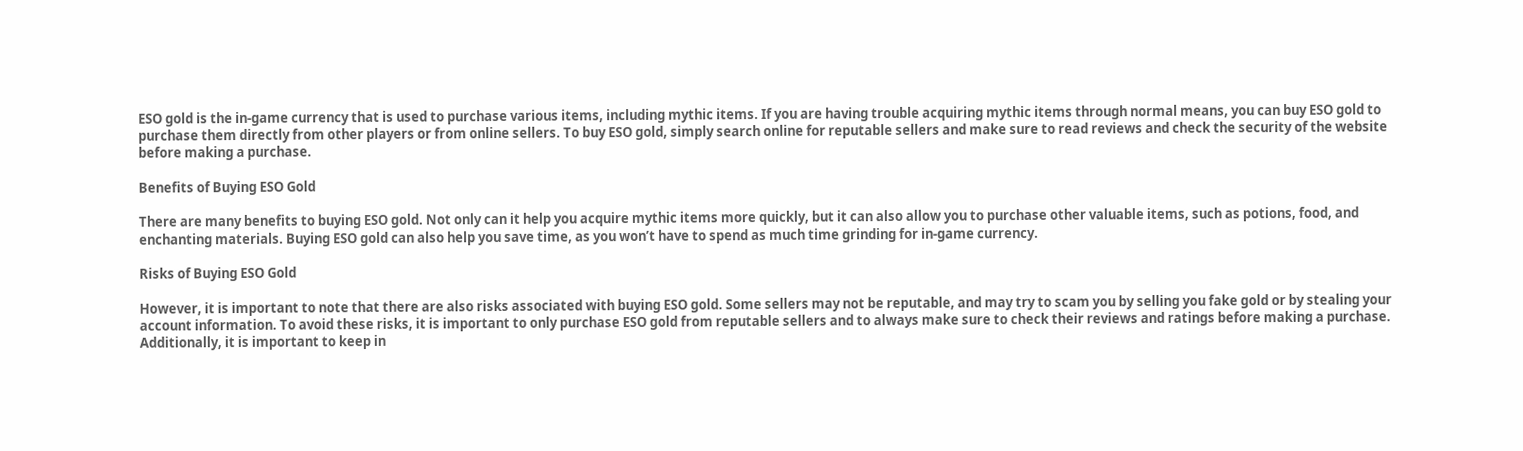ESO gold is the in-game currency that is used to purchase various items, including mythic items. If you are having trouble acquiring mythic items through normal means, you can buy ESO gold to purchase them directly from other players or from online sellers. To buy ESO gold, simply search online for reputable sellers and make sure to read reviews and check the security of the website before making a purchase.

Benefits of Buying ESO Gold

There are many benefits to buying ESO gold. Not only can it help you acquire mythic items more quickly, but it can also allow you to purchase other valuable items, such as potions, food, and enchanting materials. Buying ESO gold can also help you save time, as you won’t have to spend as much time grinding for in-game currency.

Risks of Buying ESO Gold

However, it is important to note that there are also risks associated with buying ESO gold. Some sellers may not be reputable, and may try to scam you by selling you fake gold or by stealing your account information. To avoid these risks, it is important to only purchase ESO gold from reputable sellers and to always make sure to check their reviews and ratings before making a purchase. Additionally, it is important to keep in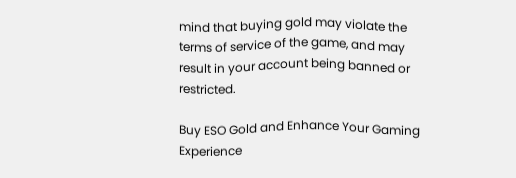mind that buying gold may violate the terms of service of the game, and may result in your account being banned or restricted.

Buy ESO Gold and Enhance Your Gaming Experience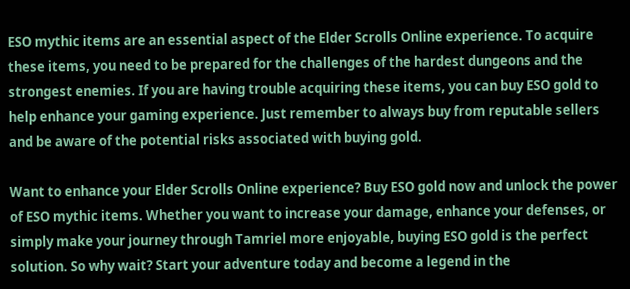ESO mythic items are an essential aspect of the Elder Scrolls Online experience. To acquire these items, you need to be prepared for the challenges of the hardest dungeons and the strongest enemies. If you are having trouble acquiring these items, you can buy ESO gold to help enhance your gaming experience. Just remember to always buy from reputable sellers and be aware of the potential risks associated with buying gold.

Want to enhance your Elder Scrolls Online experience? Buy ESO gold now and unlock the power of ESO mythic items. Whether you want to increase your damage, enhance your defenses, or simply make your journey through Tamriel more enjoyable, buying ESO gold is the perfect solution. So why wait? Start your adventure today and become a legend in the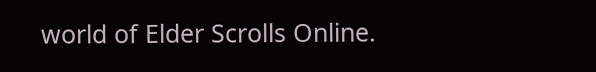world of Elder Scrolls Online.